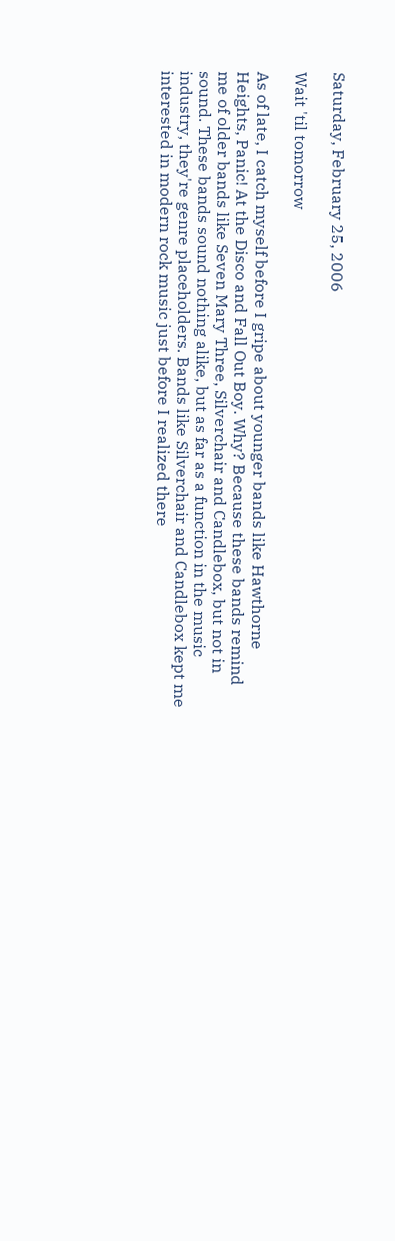Saturday, February 25, 2006

Wait 'til tomorrow

As of late, I catch myself before I gripe about younger bands like Hawthorne Heights, Panic! At the Disco and Fall Out Boy. Why? Because these bands remind me of older bands like Seven Mary Three, Silverchair and Candlebox, but not in sound. These bands sound nothing alike, but as far as a function in the music industry, they're genre placeholders. Bands like Silverchair and Candlebox kept me interested in modern rock music just before I realized there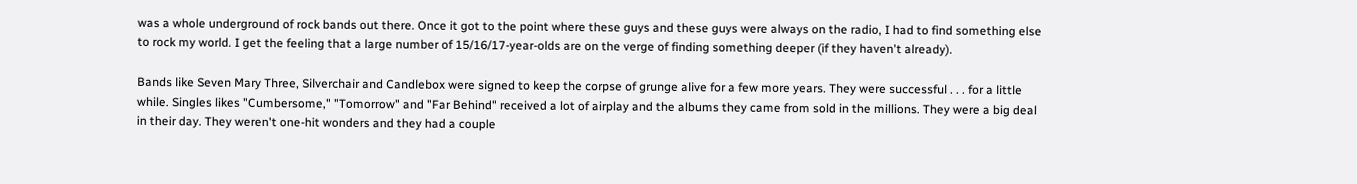was a whole underground of rock bands out there. Once it got to the point where these guys and these guys were always on the radio, I had to find something else to rock my world. I get the feeling that a large number of 15/16/17-year-olds are on the verge of finding something deeper (if they haven't already).

Bands like Seven Mary Three, Silverchair and Candlebox were signed to keep the corpse of grunge alive for a few more years. They were successful . . . for a little while. Singles likes "Cumbersome," "Tomorrow" and "Far Behind" received a lot of airplay and the albums they came from sold in the millions. They were a big deal in their day. They weren't one-hit wonders and they had a couple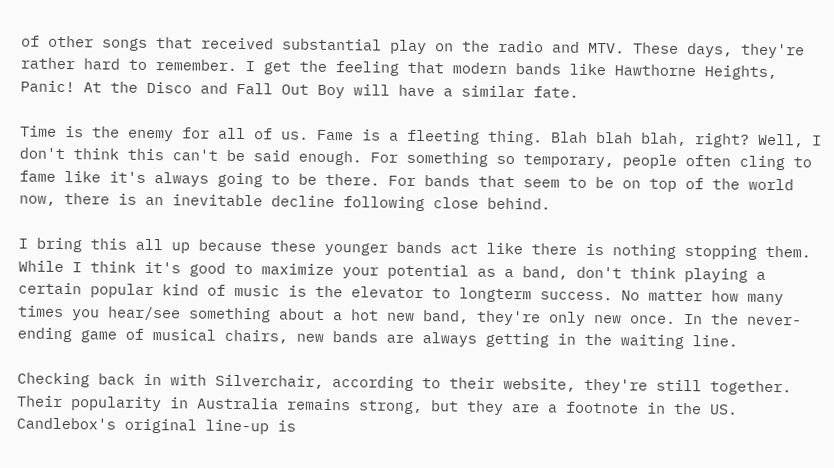of other songs that received substantial play on the radio and MTV. These days, they're rather hard to remember. I get the feeling that modern bands like Hawthorne Heights, Panic! At the Disco and Fall Out Boy will have a similar fate.

Time is the enemy for all of us. Fame is a fleeting thing. Blah blah blah, right? Well, I don't think this can't be said enough. For something so temporary, people often cling to fame like it's always going to be there. For bands that seem to be on top of the world now, there is an inevitable decline following close behind.

I bring this all up because these younger bands act like there is nothing stopping them. While I think it's good to maximize your potential as a band, don't think playing a certain popular kind of music is the elevator to longterm success. No matter how many times you hear/see something about a hot new band, they're only new once. In the never-ending game of musical chairs, new bands are always getting in the waiting line.

Checking back in with Silverchair, according to their website, they're still together. Their popularity in Australia remains strong, but they are a footnote in the US. Candlebox's original line-up is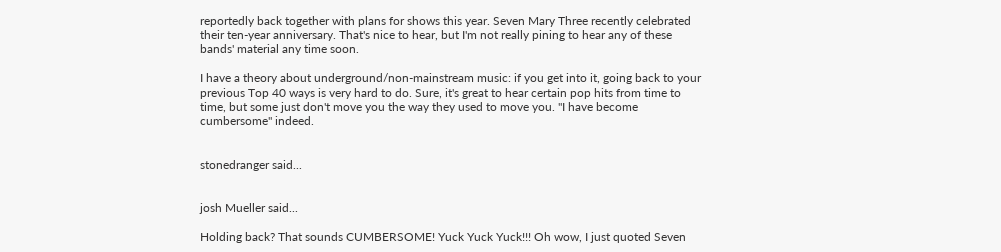reportedly back together with plans for shows this year. Seven Mary Three recently celebrated their ten-year anniversary. That's nice to hear, but I'm not really pining to hear any of these bands' material any time soon.

I have a theory about underground/non-mainstream music: if you get into it, going back to your previous Top 40 ways is very hard to do. Sure, it's great to hear certain pop hits from time to time, but some just don't move you the way they used to move you. "I have become cumbersome" indeed.


stonedranger said...


josh Mueller said...

Holding back? That sounds CUMBERSOME! Yuck Yuck Yuck!!! Oh wow, I just quoted Seven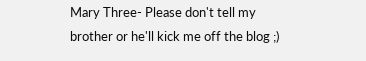Mary Three- Please don't tell my brother or he'll kick me off the blog ;)